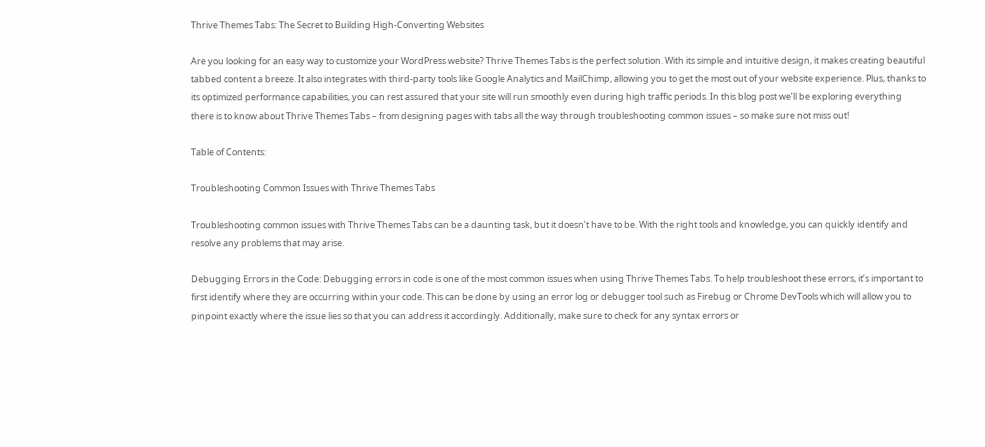Thrive Themes Tabs: The Secret to Building High-Converting Websites

Are you looking for an easy way to customize your WordPress website? Thrive Themes Tabs is the perfect solution. With its simple and intuitive design, it makes creating beautiful tabbed content a breeze. It also integrates with third-party tools like Google Analytics and MailChimp, allowing you to get the most out of your website experience. Plus, thanks to its optimized performance capabilities, you can rest assured that your site will run smoothly even during high traffic periods. In this blog post we’ll be exploring everything there is to know about Thrive Themes Tabs – from designing pages with tabs all the way through troubleshooting common issues – so make sure not miss out!

Table of Contents:

Troubleshooting Common Issues with Thrive Themes Tabs

Troubleshooting common issues with Thrive Themes Tabs can be a daunting task, but it doesn’t have to be. With the right tools and knowledge, you can quickly identify and resolve any problems that may arise.

Debugging Errors in the Code: Debugging errors in code is one of the most common issues when using Thrive Themes Tabs. To help troubleshoot these errors, it’s important to first identify where they are occurring within your code. This can be done by using an error log or debugger tool such as Firebug or Chrome DevTools which will allow you to pinpoint exactly where the issue lies so that you can address it accordingly. Additionally, make sure to check for any syntax errors or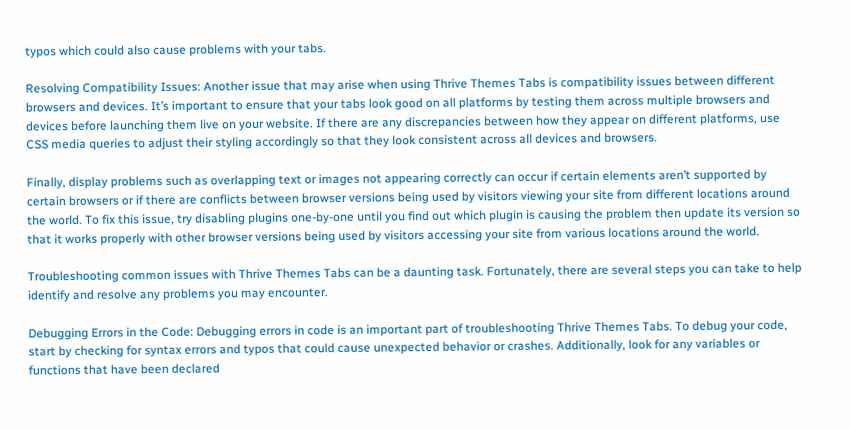typos which could also cause problems with your tabs.

Resolving Compatibility Issues: Another issue that may arise when using Thrive Themes Tabs is compatibility issues between different browsers and devices. It’s important to ensure that your tabs look good on all platforms by testing them across multiple browsers and devices before launching them live on your website. If there are any discrepancies between how they appear on different platforms, use CSS media queries to adjust their styling accordingly so that they look consistent across all devices and browsers.

Finally, display problems such as overlapping text or images not appearing correctly can occur if certain elements aren’t supported by certain browsers or if there are conflicts between browser versions being used by visitors viewing your site from different locations around the world. To fix this issue, try disabling plugins one-by-one until you find out which plugin is causing the problem then update its version so that it works properly with other browser versions being used by visitors accessing your site from various locations around the world.

Troubleshooting common issues with Thrive Themes Tabs can be a daunting task. Fortunately, there are several steps you can take to help identify and resolve any problems you may encounter.

Debugging Errors in the Code: Debugging errors in code is an important part of troubleshooting Thrive Themes Tabs. To debug your code, start by checking for syntax errors and typos that could cause unexpected behavior or crashes. Additionally, look for any variables or functions that have been declared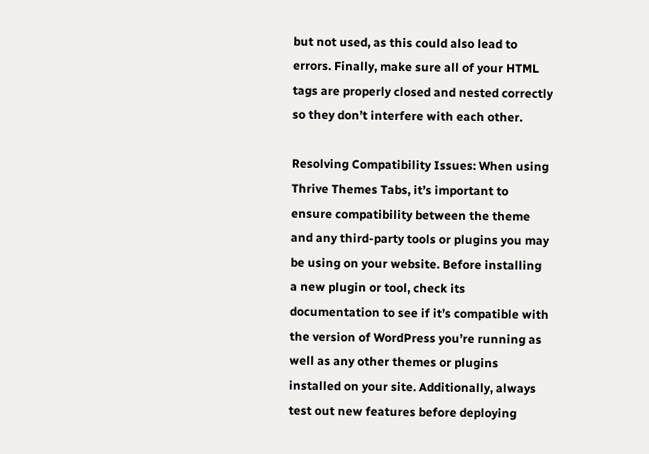but not used, as this could also lead to errors. Finally, make sure all of your HTML tags are properly closed and nested correctly so they don’t interfere with each other.

Resolving Compatibility Issues: When using Thrive Themes Tabs, it’s important to ensure compatibility between the theme and any third-party tools or plugins you may be using on your website. Before installing a new plugin or tool, check its documentation to see if it’s compatible with the version of WordPress you’re running as well as any other themes or plugins installed on your site. Additionally, always test out new features before deploying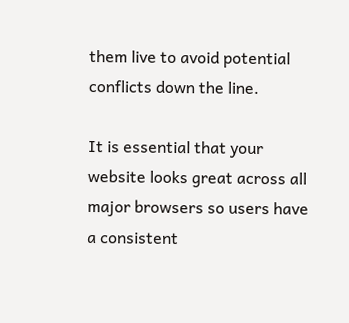them live to avoid potential conflicts down the line.

It is essential that your website looks great across all major browsers so users have a consistent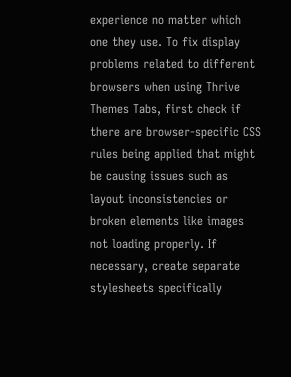experience no matter which one they use. To fix display problems related to different browsers when using Thrive Themes Tabs, first check if there are browser-specific CSS rules being applied that might be causing issues such as layout inconsistencies or broken elements like images not loading properly. If necessary, create separate stylesheets specifically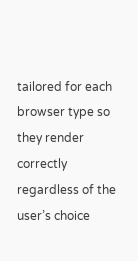tailored for each browser type so they render correctly regardless of the user’s choice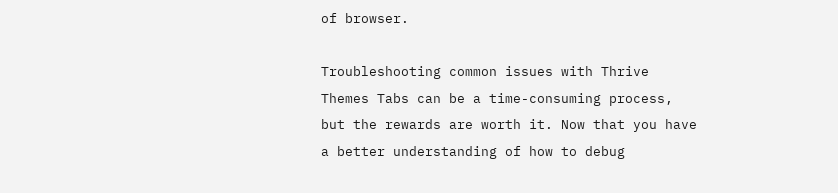of browser.

Troubleshooting common issues with Thrive Themes Tabs can be a time-consuming process, but the rewards are worth it. Now that you have a better understanding of how to debug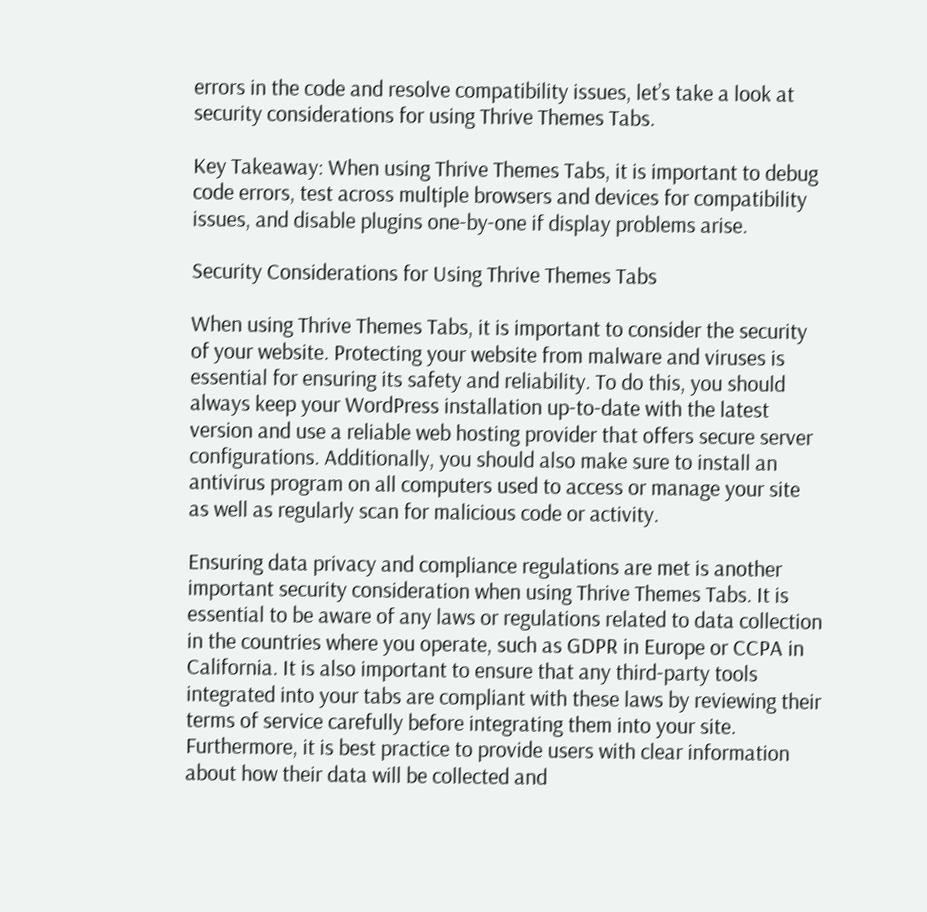errors in the code and resolve compatibility issues, let’s take a look at security considerations for using Thrive Themes Tabs.

Key Takeaway: When using Thrive Themes Tabs, it is important to debug code errors, test across multiple browsers and devices for compatibility issues, and disable plugins one-by-one if display problems arise.

Security Considerations for Using Thrive Themes Tabs

When using Thrive Themes Tabs, it is important to consider the security of your website. Protecting your website from malware and viruses is essential for ensuring its safety and reliability. To do this, you should always keep your WordPress installation up-to-date with the latest version and use a reliable web hosting provider that offers secure server configurations. Additionally, you should also make sure to install an antivirus program on all computers used to access or manage your site as well as regularly scan for malicious code or activity.

Ensuring data privacy and compliance regulations are met is another important security consideration when using Thrive Themes Tabs. It is essential to be aware of any laws or regulations related to data collection in the countries where you operate, such as GDPR in Europe or CCPA in California. It is also important to ensure that any third-party tools integrated into your tabs are compliant with these laws by reviewing their terms of service carefully before integrating them into your site. Furthermore, it is best practice to provide users with clear information about how their data will be collected and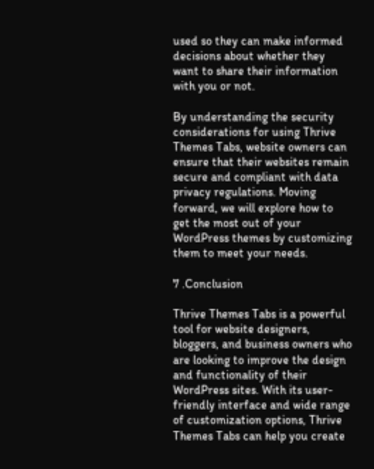used so they can make informed decisions about whether they want to share their information with you or not.

By understanding the security considerations for using Thrive Themes Tabs, website owners can ensure that their websites remain secure and compliant with data privacy regulations. Moving forward, we will explore how to get the most out of your WordPress themes by customizing them to meet your needs.

7 .Conclusion

Thrive Themes Tabs is a powerful tool for website designers, bloggers, and business owners who are looking to improve the design and functionality of their WordPress sites. With its user-friendly interface and wide range of customization options, Thrive Themes Tabs can help you create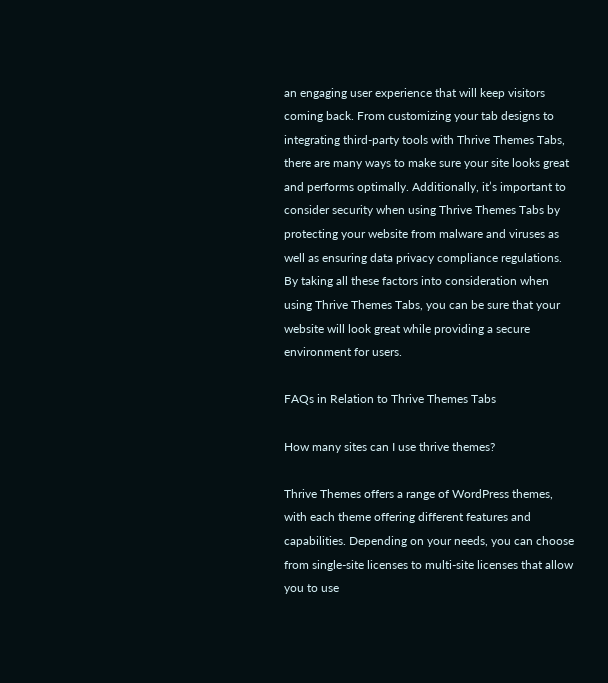an engaging user experience that will keep visitors coming back. From customizing your tab designs to integrating third-party tools with Thrive Themes Tabs, there are many ways to make sure your site looks great and performs optimally. Additionally, it’s important to consider security when using Thrive Themes Tabs by protecting your website from malware and viruses as well as ensuring data privacy compliance regulations. By taking all these factors into consideration when using Thrive Themes Tabs, you can be sure that your website will look great while providing a secure environment for users.

FAQs in Relation to Thrive Themes Tabs

How many sites can I use thrive themes?

Thrive Themes offers a range of WordPress themes, with each theme offering different features and capabilities. Depending on your needs, you can choose from single-site licenses to multi-site licenses that allow you to use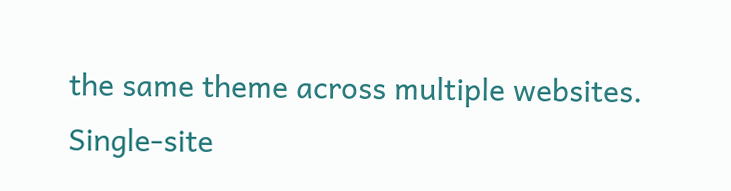the same theme across multiple websites. Single-site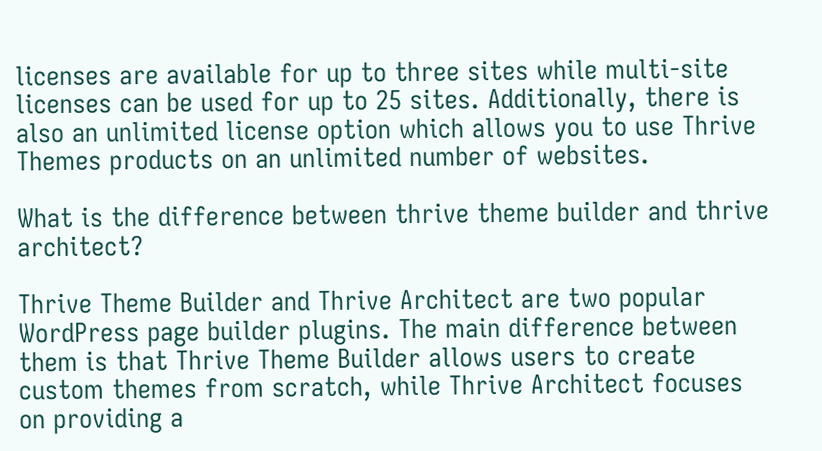licenses are available for up to three sites while multi-site licenses can be used for up to 25 sites. Additionally, there is also an unlimited license option which allows you to use Thrive Themes products on an unlimited number of websites.

What is the difference between thrive theme builder and thrive architect?

Thrive Theme Builder and Thrive Architect are two popular WordPress page builder plugins. The main difference between them is that Thrive Theme Builder allows users to create custom themes from scratch, while Thrive Architect focuses on providing a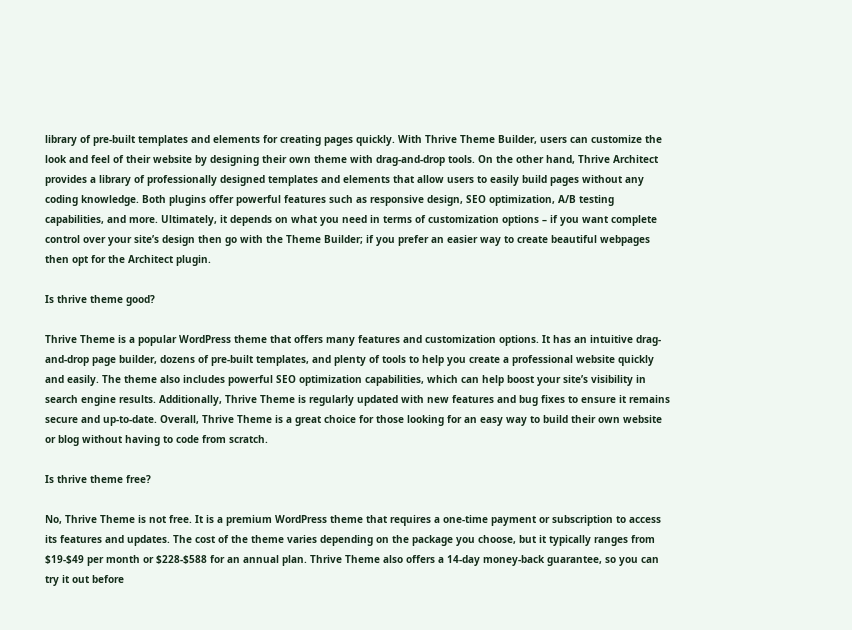library of pre-built templates and elements for creating pages quickly. With Thrive Theme Builder, users can customize the look and feel of their website by designing their own theme with drag-and-drop tools. On the other hand, Thrive Architect provides a library of professionally designed templates and elements that allow users to easily build pages without any coding knowledge. Both plugins offer powerful features such as responsive design, SEO optimization, A/B testing capabilities, and more. Ultimately, it depends on what you need in terms of customization options – if you want complete control over your site’s design then go with the Theme Builder; if you prefer an easier way to create beautiful webpages then opt for the Architect plugin.

Is thrive theme good?

Thrive Theme is a popular WordPress theme that offers many features and customization options. It has an intuitive drag-and-drop page builder, dozens of pre-built templates, and plenty of tools to help you create a professional website quickly and easily. The theme also includes powerful SEO optimization capabilities, which can help boost your site’s visibility in search engine results. Additionally, Thrive Theme is regularly updated with new features and bug fixes to ensure it remains secure and up-to-date. Overall, Thrive Theme is a great choice for those looking for an easy way to build their own website or blog without having to code from scratch.

Is thrive theme free?

No, Thrive Theme is not free. It is a premium WordPress theme that requires a one-time payment or subscription to access its features and updates. The cost of the theme varies depending on the package you choose, but it typically ranges from $19-$49 per month or $228-$588 for an annual plan. Thrive Theme also offers a 14-day money-back guarantee, so you can try it out before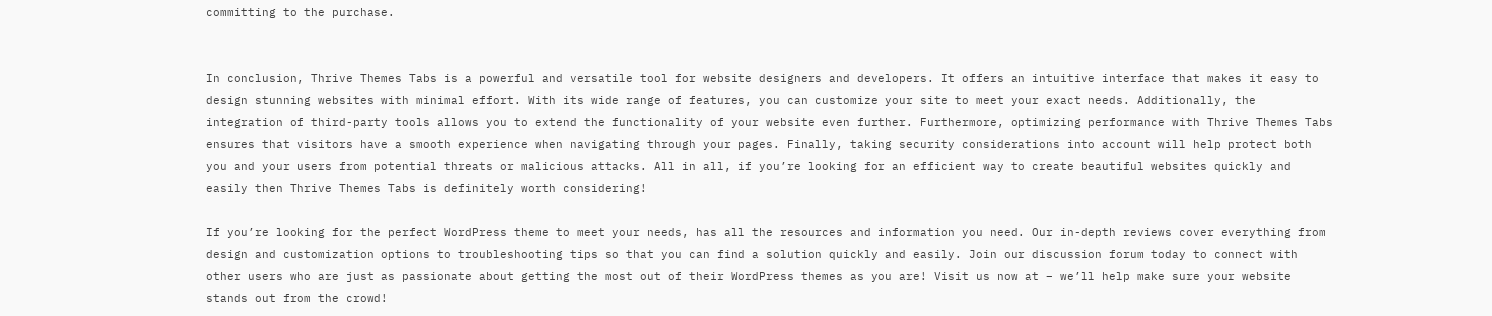committing to the purchase.


In conclusion, Thrive Themes Tabs is a powerful and versatile tool for website designers and developers. It offers an intuitive interface that makes it easy to design stunning websites with minimal effort. With its wide range of features, you can customize your site to meet your exact needs. Additionally, the integration of third-party tools allows you to extend the functionality of your website even further. Furthermore, optimizing performance with Thrive Themes Tabs ensures that visitors have a smooth experience when navigating through your pages. Finally, taking security considerations into account will help protect both you and your users from potential threats or malicious attacks. All in all, if you’re looking for an efficient way to create beautiful websites quickly and easily then Thrive Themes Tabs is definitely worth considering!

If you’re looking for the perfect WordPress theme to meet your needs, has all the resources and information you need. Our in-depth reviews cover everything from design and customization options to troubleshooting tips so that you can find a solution quickly and easily. Join our discussion forum today to connect with other users who are just as passionate about getting the most out of their WordPress themes as you are! Visit us now at – we’ll help make sure your website stands out from the crowd!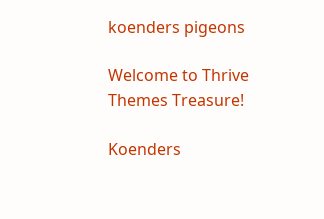koenders pigeons

Welcome to Thrive Themes Treasure!

Koenders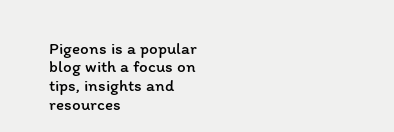Pigeons is a popular blog with a focus on tips, insights and resources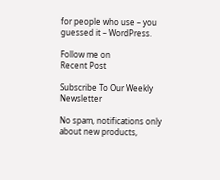for people who use – you guessed it – WordPress.

Follow me on
Recent Post

Subscribe To Our Weekly Newsletter

No spam, notifications only about new products,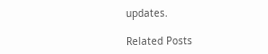updates.

Related Posts